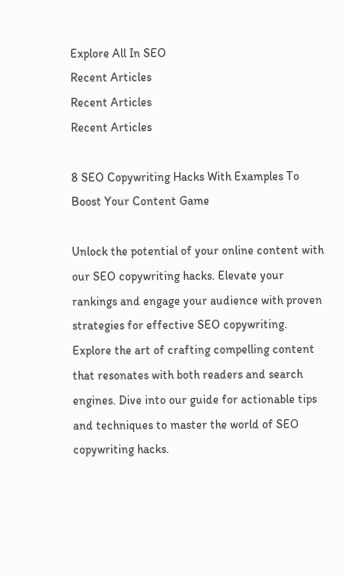Explore All In SEO
Recent Articles
Recent Articles
Recent Articles

8 SEO Copywriting Hacks With Examples To Boost Your Content Game

Unlock the potential of your online content with our SEO copywriting hacks. Elevate your rankings and engage your audience with proven strategies for effective SEO copywriting. Explore the art of crafting compelling content that resonates with both readers and search engines. Dive into our guide for actionable tips and techniques to master the world of SEO copywriting hacks.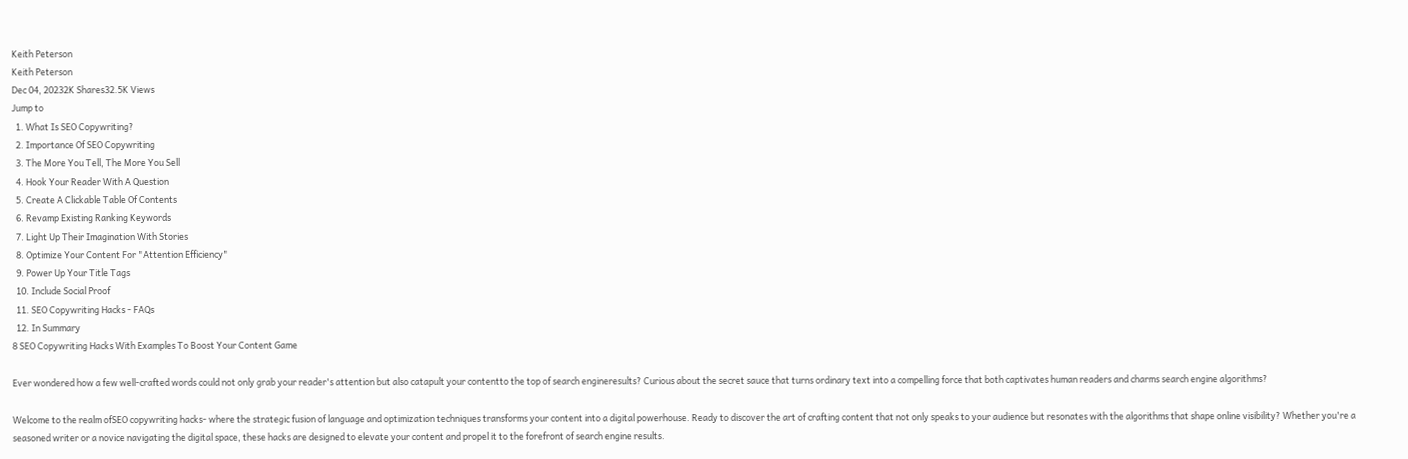Keith Peterson
Keith Peterson
Dec 04, 20232K Shares32.5K Views
Jump to
  1. What Is SEO Copywriting?
  2. Importance Of SEO Copywriting
  3. The More You Tell, The More You Sell
  4. Hook Your Reader With A Question
  5. Create A Clickable Table Of Contents
  6. Revamp Existing Ranking Keywords
  7. Light Up Their Imagination With Stories
  8. Optimize Your Content For "Attention Efficiency"
  9. Power Up Your Title Tags
  10. Include Social Proof
  11. SEO Copywriting Hacks - FAQs
  12. In Summary
8 SEO Copywriting Hacks With Examples To Boost Your Content Game

Ever wondered how a few well-crafted words could not only grab your reader's attention but also catapult your contentto the top of search engineresults? Curious about the secret sauce that turns ordinary text into a compelling force that both captivates human readers and charms search engine algorithms?

Welcome to the realm ofSEO copywriting hacks- where the strategic fusion of language and optimization techniques transforms your content into a digital powerhouse. Ready to discover the art of crafting content that not only speaks to your audience but resonates with the algorithms that shape online visibility? Whether you're a seasoned writer or a novice navigating the digital space, these hacks are designed to elevate your content and propel it to the forefront of search engine results.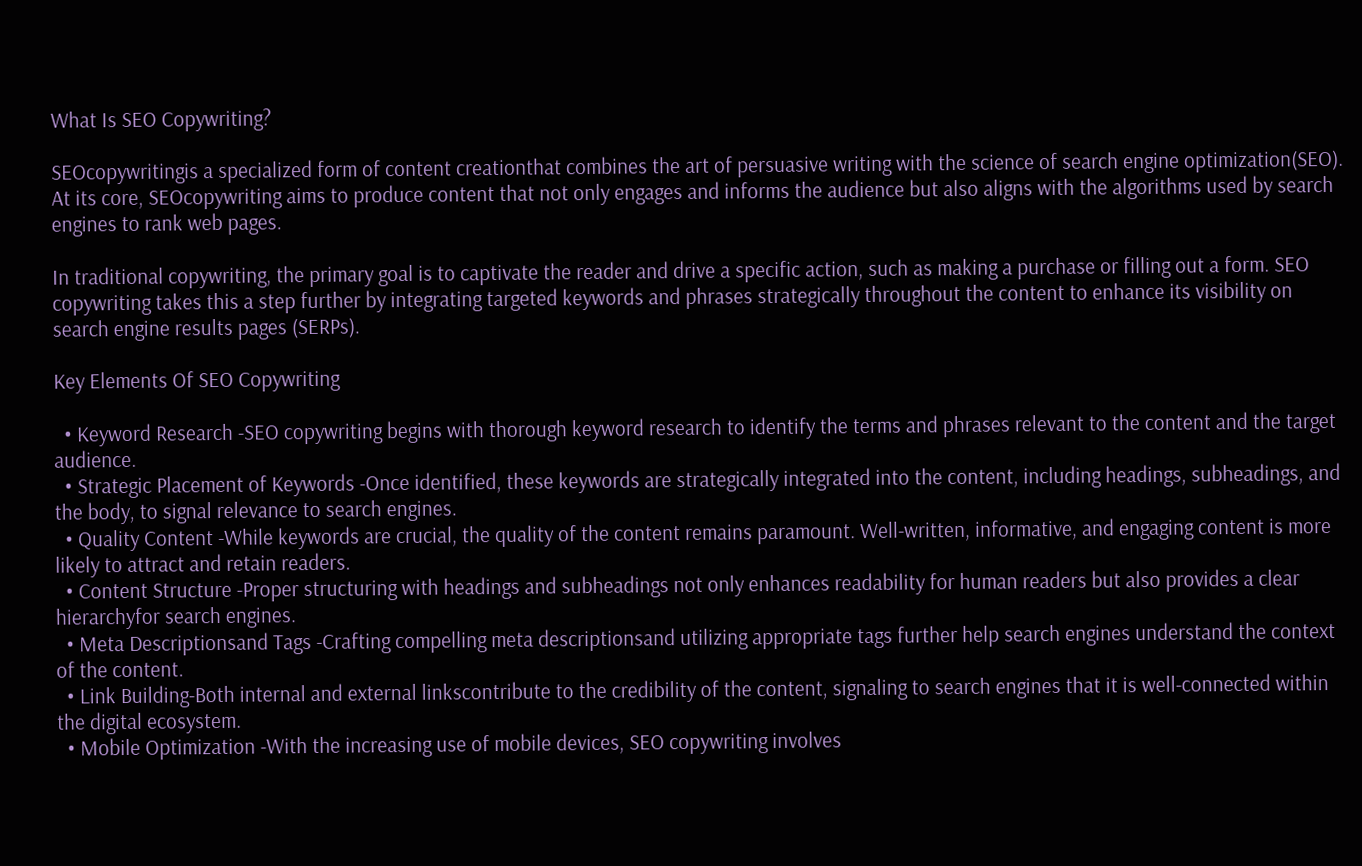What Is SEO Copywriting?

SEOcopywritingis a specialized form of content creationthat combines the art of persuasive writing with the science of search engine optimization(SEO). At its core, SEOcopywriting aims to produce content that not only engages and informs the audience but also aligns with the algorithms used by search engines to rank web pages.

In traditional copywriting, the primary goal is to captivate the reader and drive a specific action, such as making a purchase or filling out a form. SEO copywriting takes this a step further by integrating targeted keywords and phrases strategically throughout the content to enhance its visibility on search engine results pages (SERPs).

Key Elements Of SEO Copywriting

  • Keyword Research -SEO copywriting begins with thorough keyword research to identify the terms and phrases relevant to the content and the target audience.
  • Strategic Placement of Keywords -Once identified, these keywords are strategically integrated into the content, including headings, subheadings, and the body, to signal relevance to search engines.
  • Quality Content -While keywords are crucial, the quality of the content remains paramount. Well-written, informative, and engaging content is more likely to attract and retain readers.
  • Content Structure -Proper structuring with headings and subheadings not only enhances readability for human readers but also provides a clear hierarchyfor search engines.
  • Meta Descriptionsand Tags -Crafting compelling meta descriptionsand utilizing appropriate tags further help search engines understand the context of the content.
  • Link Building-Both internal and external linkscontribute to the credibility of the content, signaling to search engines that it is well-connected within the digital ecosystem.
  • Mobile Optimization -With the increasing use of mobile devices, SEO copywriting involves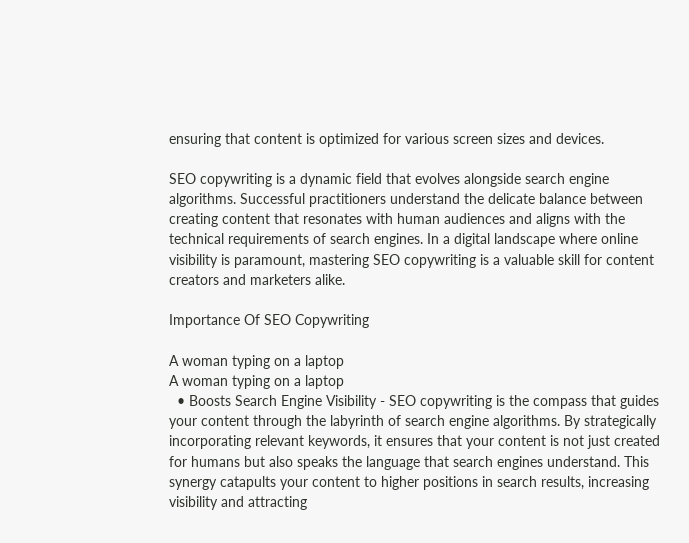ensuring that content is optimized for various screen sizes and devices.

SEO copywriting is a dynamic field that evolves alongside search engine algorithms. Successful practitioners understand the delicate balance between creating content that resonates with human audiences and aligns with the technical requirements of search engines. In a digital landscape where online visibility is paramount, mastering SEO copywriting is a valuable skill for content creators and marketers alike.

Importance Of SEO Copywriting

A woman typing on a laptop
A woman typing on a laptop
  • Boosts Search Engine Visibility - SEO copywriting is the compass that guides your content through the labyrinth of search engine algorithms. By strategically incorporating relevant keywords, it ensures that your content is not just created for humans but also speaks the language that search engines understand. This synergy catapults your content to higher positions in search results, increasing visibility and attracting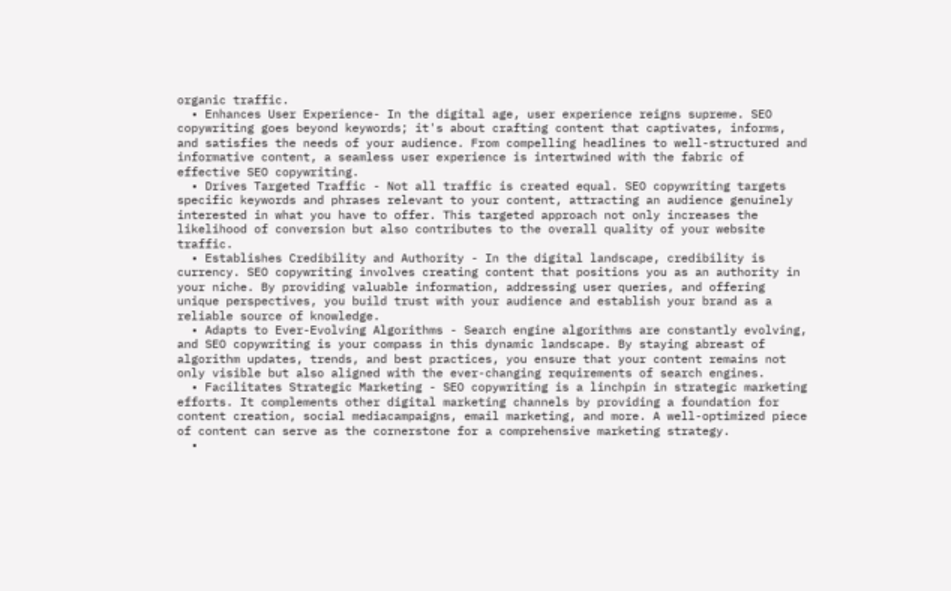organic traffic.
  • Enhances User Experience- In the digital age, user experience reigns supreme. SEO copywriting goes beyond keywords; it's about crafting content that captivates, informs, and satisfies the needs of your audience. From compelling headlines to well-structured and informative content, a seamless user experience is intertwined with the fabric of effective SEO copywriting.
  • Drives Targeted Traffic - Not all traffic is created equal. SEO copywriting targets specific keywords and phrases relevant to your content, attracting an audience genuinely interested in what you have to offer. This targeted approach not only increases the likelihood of conversion but also contributes to the overall quality of your website traffic.
  • Establishes Credibility and Authority - In the digital landscape, credibility is currency. SEO copywriting involves creating content that positions you as an authority in your niche. By providing valuable information, addressing user queries, and offering unique perspectives, you build trust with your audience and establish your brand as a reliable source of knowledge.
  • Adapts to Ever-Evolving Algorithms - Search engine algorithms are constantly evolving, and SEO copywriting is your compass in this dynamic landscape. By staying abreast of algorithm updates, trends, and best practices, you ensure that your content remains not only visible but also aligned with the ever-changing requirements of search engines.
  • Facilitates Strategic Marketing - SEO copywriting is a linchpin in strategic marketing efforts. It complements other digital marketing channels by providing a foundation for content creation, social mediacampaigns, email marketing, and more. A well-optimized piece of content can serve as the cornerstone for a comprehensive marketing strategy.
  •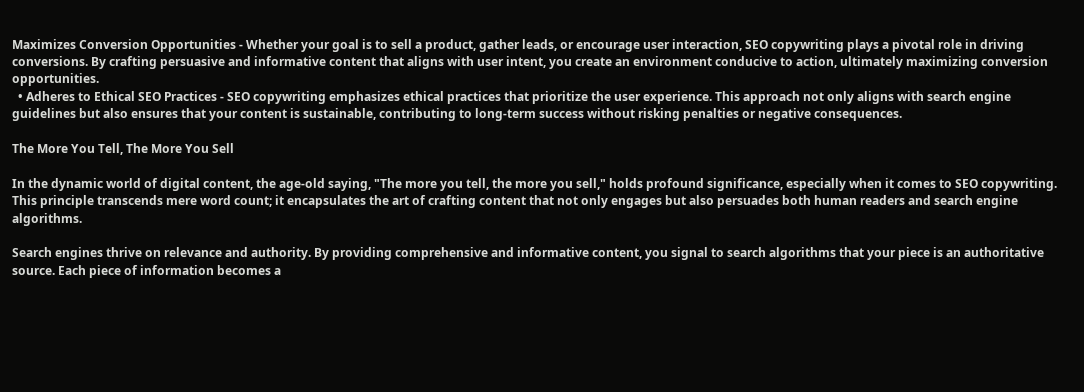Maximizes Conversion Opportunities - Whether your goal is to sell a product, gather leads, or encourage user interaction, SEO copywriting plays a pivotal role in driving conversions. By crafting persuasive and informative content that aligns with user intent, you create an environment conducive to action, ultimately maximizing conversion opportunities.
  • Adheres to Ethical SEO Practices - SEO copywriting emphasizes ethical practices that prioritize the user experience. This approach not only aligns with search engine guidelines but also ensures that your content is sustainable, contributing to long-term success without risking penalties or negative consequences.

The More You Tell, The More You Sell

In the dynamic world of digital content, the age-old saying, "The more you tell, the more you sell," holds profound significance, especially when it comes to SEO copywriting. This principle transcends mere word count; it encapsulates the art of crafting content that not only engages but also persuades both human readers and search engine algorithms.

Search engines thrive on relevance and authority. By providing comprehensive and informative content, you signal to search algorithms that your piece is an authoritative source. Each piece of information becomes a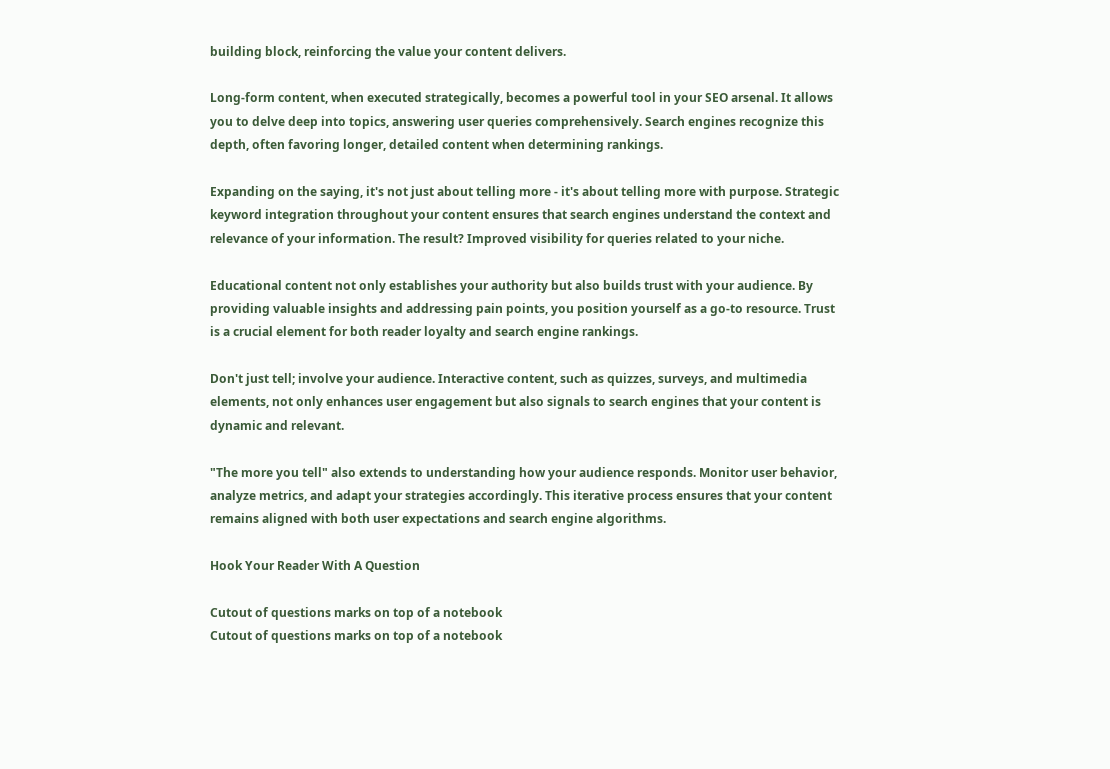building block, reinforcing the value your content delivers.

Long-form content, when executed strategically, becomes a powerful tool in your SEO arsenal. It allows you to delve deep into topics, answering user queries comprehensively. Search engines recognize this depth, often favoring longer, detailed content when determining rankings.

Expanding on the saying, it's not just about telling more - it's about telling more with purpose. Strategic keyword integration throughout your content ensures that search engines understand the context and relevance of your information. The result? Improved visibility for queries related to your niche.

Educational content not only establishes your authority but also builds trust with your audience. By providing valuable insights and addressing pain points, you position yourself as a go-to resource. Trust is a crucial element for both reader loyalty and search engine rankings.

Don't just tell; involve your audience. Interactive content, such as quizzes, surveys, and multimedia elements, not only enhances user engagement but also signals to search engines that your content is dynamic and relevant.

"The more you tell" also extends to understanding how your audience responds. Monitor user behavior, analyze metrics, and adapt your strategies accordingly. This iterative process ensures that your content remains aligned with both user expectations and search engine algorithms.

Hook Your Reader With A Question

Cutout of questions marks on top of a notebook
Cutout of questions marks on top of a notebook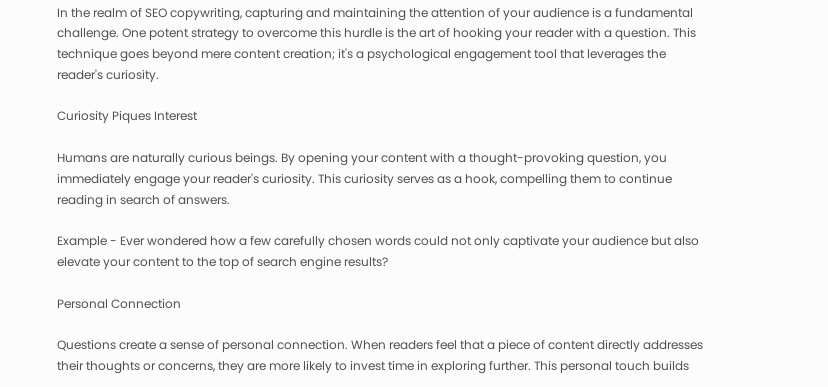In the realm of SEO copywriting, capturing and maintaining the attention of your audience is a fundamental challenge. One potent strategy to overcome this hurdle is the art of hooking your reader with a question. This technique goes beyond mere content creation; it's a psychological engagement tool that leverages the reader's curiosity.

Curiosity Piques Interest

Humans are naturally curious beings. By opening your content with a thought-provoking question, you immediately engage your reader's curiosity. This curiosity serves as a hook, compelling them to continue reading in search of answers.

Example - Ever wondered how a few carefully chosen words could not only captivate your audience but also elevate your content to the top of search engine results?

Personal Connection

Questions create a sense of personal connection. When readers feel that a piece of content directly addresses their thoughts or concerns, they are more likely to invest time in exploring further. This personal touch builds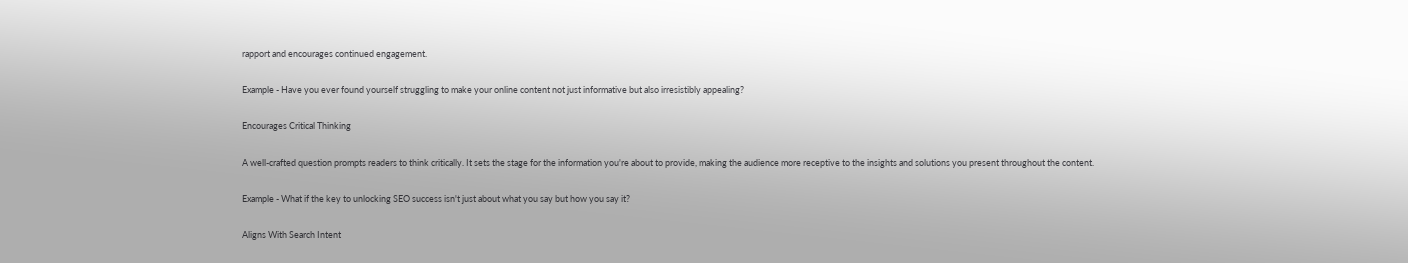rapport and encourages continued engagement.

Example - Have you ever found yourself struggling to make your online content not just informative but also irresistibly appealing?

Encourages Critical Thinking

A well-crafted question prompts readers to think critically. It sets the stage for the information you're about to provide, making the audience more receptive to the insights and solutions you present throughout the content.

Example - What if the key to unlocking SEO success isn't just about what you say but how you say it?

Aligns With Search Intent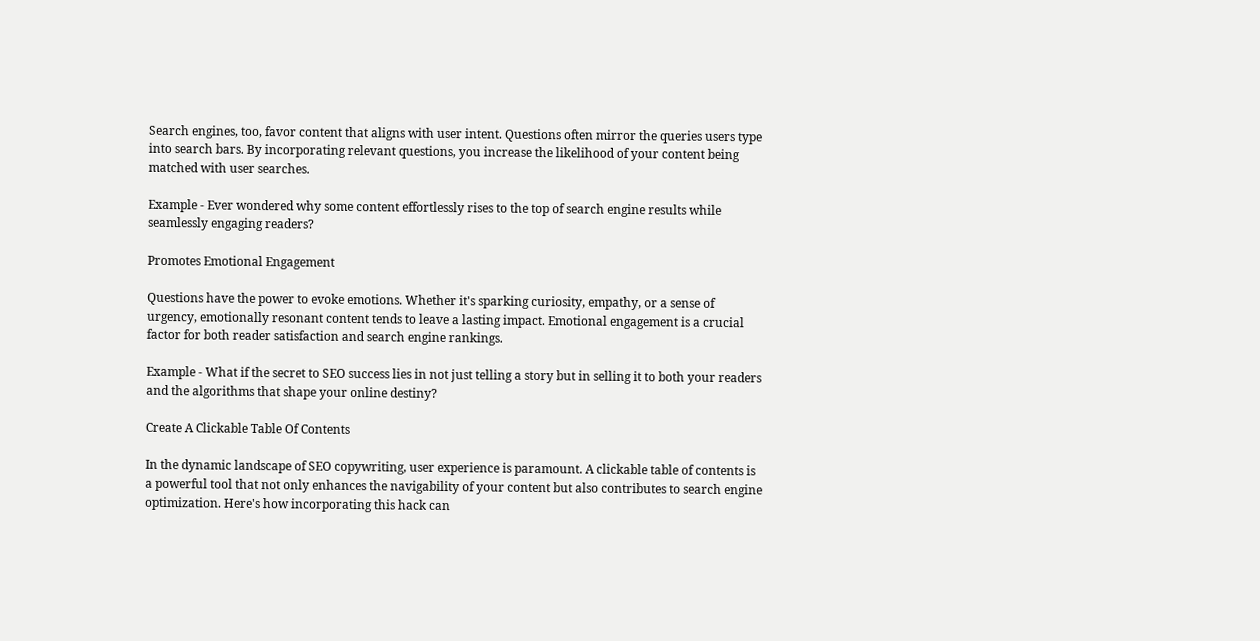Search engines, too, favor content that aligns with user intent. Questions often mirror the queries users type into search bars. By incorporating relevant questions, you increase the likelihood of your content being matched with user searches.

Example - Ever wondered why some content effortlessly rises to the top of search engine results while seamlessly engaging readers?

Promotes Emotional Engagement

Questions have the power to evoke emotions. Whether it's sparking curiosity, empathy, or a sense of urgency, emotionally resonant content tends to leave a lasting impact. Emotional engagement is a crucial factor for both reader satisfaction and search engine rankings.

Example - What if the secret to SEO success lies in not just telling a story but in selling it to both your readers and the algorithms that shape your online destiny?

Create A Clickable Table Of Contents

In the dynamic landscape of SEO copywriting, user experience is paramount. A clickable table of contents is a powerful tool that not only enhances the navigability of your content but also contributes to search engine optimization. Here's how incorporating this hack can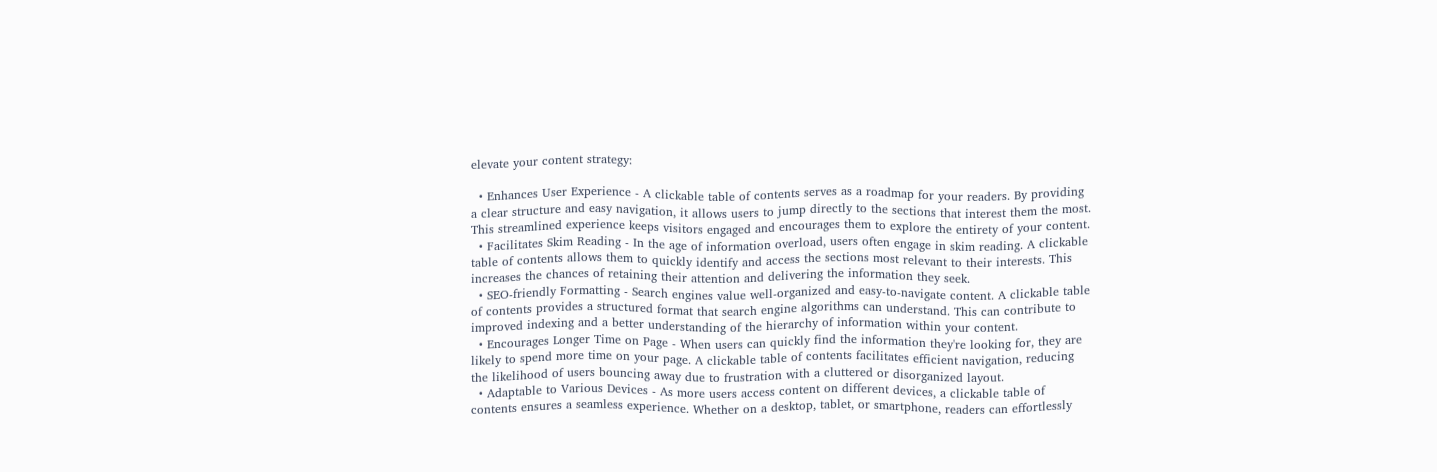elevate your content strategy:

  • Enhances User Experience - A clickable table of contents serves as a roadmap for your readers. By providing a clear structure and easy navigation, it allows users to jump directly to the sections that interest them the most. This streamlined experience keeps visitors engaged and encourages them to explore the entirety of your content.
  • Facilitates Skim Reading - In the age of information overload, users often engage in skim reading. A clickable table of contents allows them to quickly identify and access the sections most relevant to their interests. This increases the chances of retaining their attention and delivering the information they seek.
  • SEO-friendly Formatting - Search engines value well-organized and easy-to-navigate content. A clickable table of contents provides a structured format that search engine algorithms can understand. This can contribute to improved indexing and a better understanding of the hierarchy of information within your content.
  • Encourages Longer Time on Page - When users can quickly find the information they're looking for, they are likely to spend more time on your page. A clickable table of contents facilitates efficient navigation, reducing the likelihood of users bouncing away due to frustration with a cluttered or disorganized layout.
  • Adaptable to Various Devices - As more users access content on different devices, a clickable table of contents ensures a seamless experience. Whether on a desktop, tablet, or smartphone, readers can effortlessly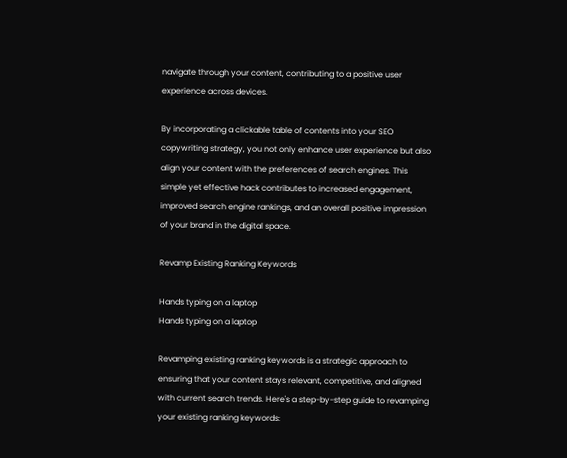navigate through your content, contributing to a positive user experience across devices.

By incorporating a clickable table of contents into your SEO copywriting strategy, you not only enhance user experience but also align your content with the preferences of search engines. This simple yet effective hack contributes to increased engagement, improved search engine rankings, and an overall positive impression of your brand in the digital space.

Revamp Existing Ranking Keywords

Hands typing on a laptop
Hands typing on a laptop

Revamping existing ranking keywords is a strategic approach to ensuring that your content stays relevant, competitive, and aligned with current search trends. Here's a step-by-step guide to revamping your existing ranking keywords: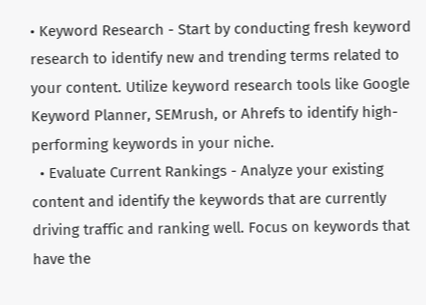• Keyword Research - Start by conducting fresh keyword research to identify new and trending terms related to your content. Utilize keyword research tools like Google Keyword Planner, SEMrush, or Ahrefs to identify high-performing keywords in your niche.
  • Evaluate Current Rankings - Analyze your existing content and identify the keywords that are currently driving traffic and ranking well. Focus on keywords that have the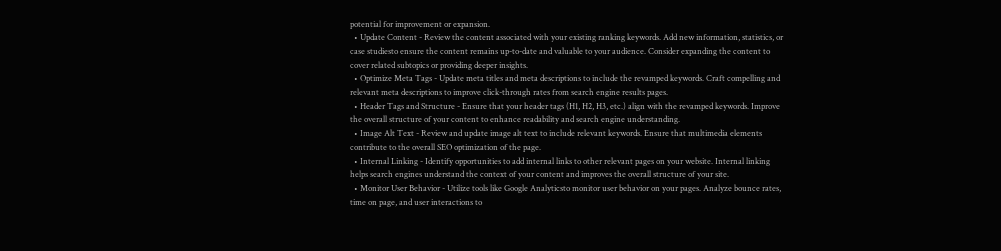potential for improvement or expansion.
  • Update Content - Review the content associated with your existing ranking keywords. Add new information, statistics, or case studiesto ensure the content remains up-to-date and valuable to your audience. Consider expanding the content to cover related subtopics or providing deeper insights.
  • Optimize Meta Tags - Update meta titles and meta descriptions to include the revamped keywords. Craft compelling and relevant meta descriptions to improve click-through rates from search engine results pages.
  • Header Tags and Structure - Ensure that your header tags (H1, H2, H3, etc.) align with the revamped keywords. Improve the overall structure of your content to enhance readability and search engine understanding.
  • Image Alt Text - Review and update image alt text to include relevant keywords. Ensure that multimedia elements contribute to the overall SEO optimization of the page.
  • Internal Linking - Identify opportunities to add internal links to other relevant pages on your website. Internal linking helps search engines understand the context of your content and improves the overall structure of your site.
  • Monitor User Behavior - Utilize tools like Google Analyticsto monitor user behavior on your pages. Analyze bounce rates, time on page, and user interactions to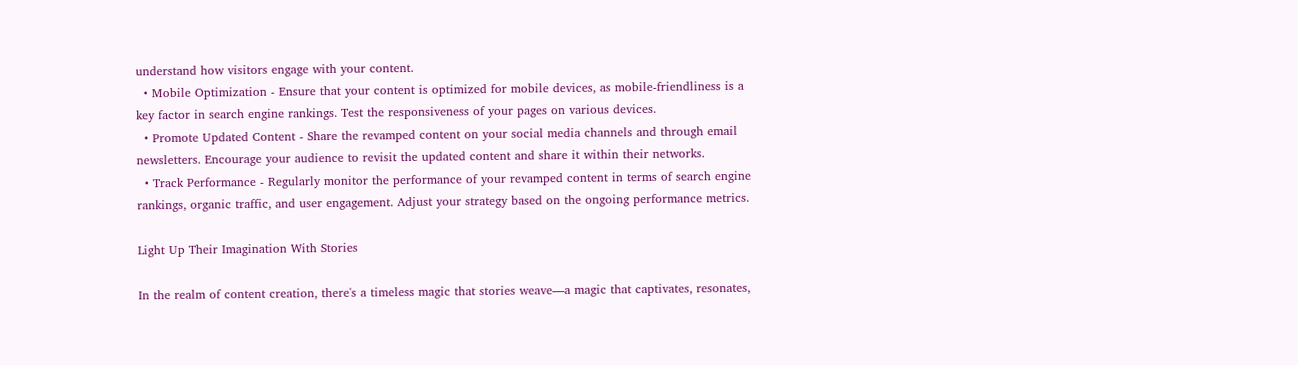understand how visitors engage with your content.
  • Mobile Optimization - Ensure that your content is optimized for mobile devices, as mobile-friendliness is a key factor in search engine rankings. Test the responsiveness of your pages on various devices.
  • Promote Updated Content - Share the revamped content on your social media channels and through email newsletters. Encourage your audience to revisit the updated content and share it within their networks.
  • Track Performance - Regularly monitor the performance of your revamped content in terms of search engine rankings, organic traffic, and user engagement. Adjust your strategy based on the ongoing performance metrics.

Light Up Their Imagination With Stories

In the realm of content creation, there's a timeless magic that stories weave—a magic that captivates, resonates,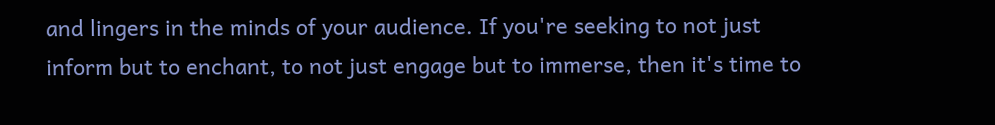and lingers in the minds of your audience. If you're seeking to not just inform but to enchant, to not just engage but to immerse, then it's time to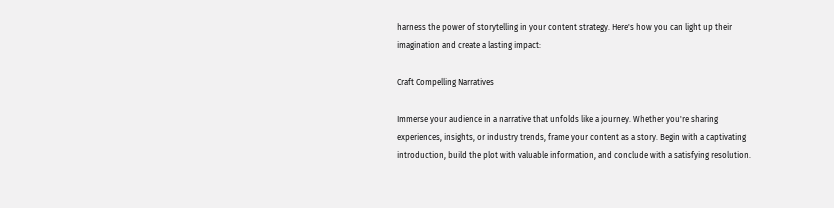harness the power of storytelling in your content strategy. Here's how you can light up their imagination and create a lasting impact:

Craft Compelling Narratives

Immerse your audience in a narrative that unfolds like a journey. Whether you're sharing experiences, insights, or industry trends, frame your content as a story. Begin with a captivating introduction, build the plot with valuable information, and conclude with a satisfying resolution.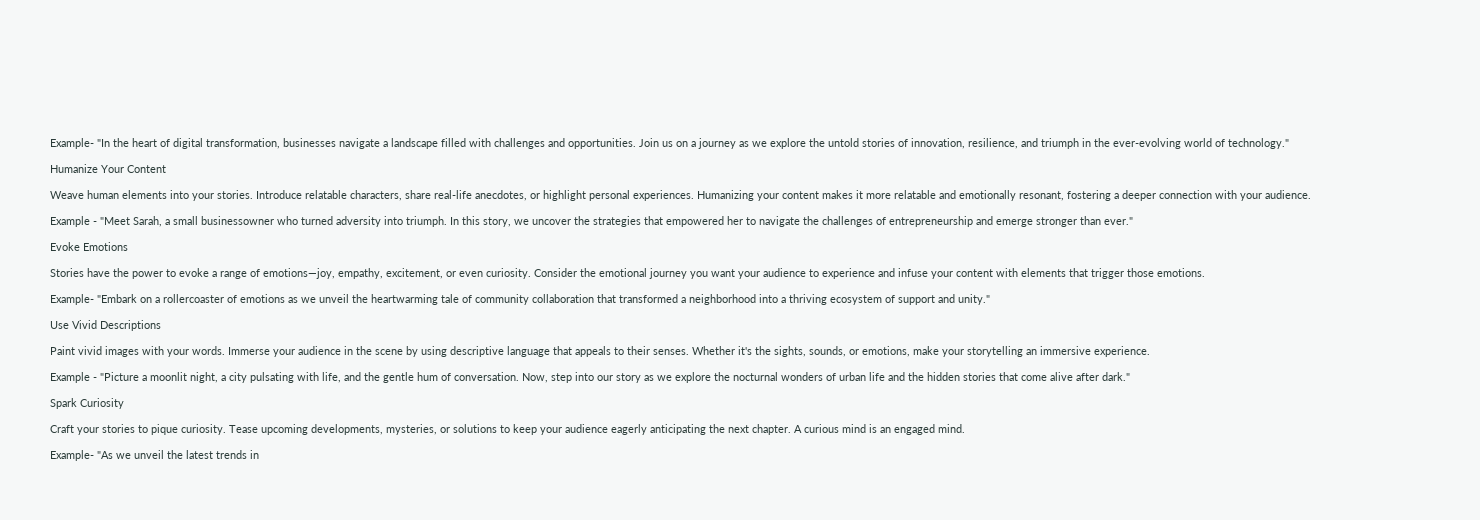Example- "In the heart of digital transformation, businesses navigate a landscape filled with challenges and opportunities. Join us on a journey as we explore the untold stories of innovation, resilience, and triumph in the ever-evolving world of technology."

Humanize Your Content

Weave human elements into your stories. Introduce relatable characters, share real-life anecdotes, or highlight personal experiences. Humanizing your content makes it more relatable and emotionally resonant, fostering a deeper connection with your audience.

Example - "Meet Sarah, a small businessowner who turned adversity into triumph. In this story, we uncover the strategies that empowered her to navigate the challenges of entrepreneurship and emerge stronger than ever."

Evoke Emotions

Stories have the power to evoke a range of emotions—joy, empathy, excitement, or even curiosity. Consider the emotional journey you want your audience to experience and infuse your content with elements that trigger those emotions.

Example- "Embark on a rollercoaster of emotions as we unveil the heartwarming tale of community collaboration that transformed a neighborhood into a thriving ecosystem of support and unity."

Use Vivid Descriptions

Paint vivid images with your words. Immerse your audience in the scene by using descriptive language that appeals to their senses. Whether it's the sights, sounds, or emotions, make your storytelling an immersive experience.

Example - "Picture a moonlit night, a city pulsating with life, and the gentle hum of conversation. Now, step into our story as we explore the nocturnal wonders of urban life and the hidden stories that come alive after dark."

Spark Curiosity

Craft your stories to pique curiosity. Tease upcoming developments, mysteries, or solutions to keep your audience eagerly anticipating the next chapter. A curious mind is an engaged mind.

Example- "As we unveil the latest trends in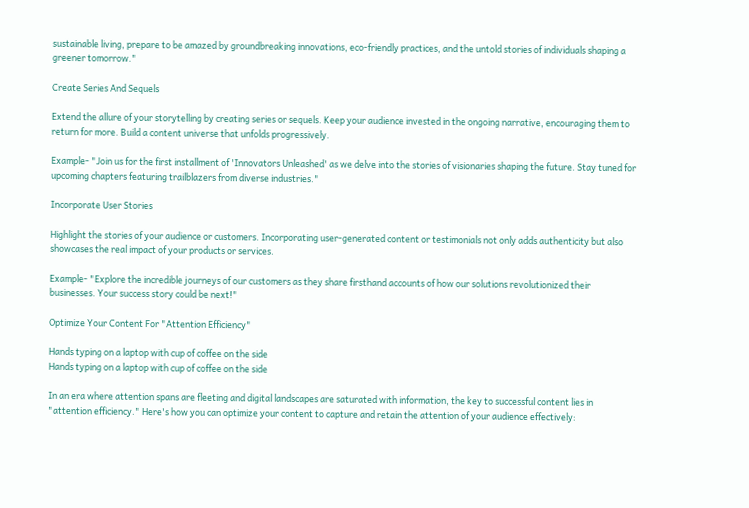sustainable living, prepare to be amazed by groundbreaking innovations, eco-friendly practices, and the untold stories of individuals shaping a greener tomorrow."

Create Series And Sequels

Extend the allure of your storytelling by creating series or sequels. Keep your audience invested in the ongoing narrative, encouraging them to return for more. Build a content universe that unfolds progressively.

Example- "Join us for the first installment of 'Innovators Unleashed' as we delve into the stories of visionaries shaping the future. Stay tuned for upcoming chapters featuring trailblazers from diverse industries."

Incorporate User Stories

Highlight the stories of your audience or customers. Incorporating user-generated content or testimonials not only adds authenticity but also showcases the real impact of your products or services.

Example- "Explore the incredible journeys of our customers as they share firsthand accounts of how our solutions revolutionized their businesses. Your success story could be next!"

Optimize Your Content For "Attention Efficiency"

Hands typing on a laptop with cup of coffee on the side
Hands typing on a laptop with cup of coffee on the side

In an era where attention spans are fleeting and digital landscapes are saturated with information, the key to successful content lies in "attention efficiency." Here's how you can optimize your content to capture and retain the attention of your audience effectively: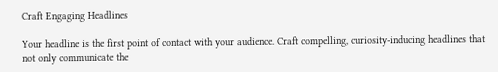Craft Engaging Headlines

Your headline is the first point of contact with your audience. Craft compelling, curiosity-inducing headlines that not only communicate the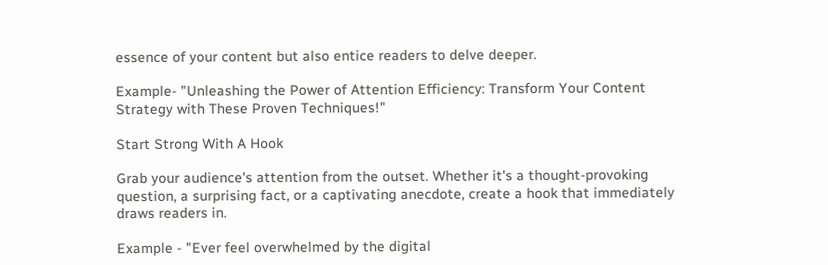essence of your content but also entice readers to delve deeper.

Example- "Unleashing the Power of Attention Efficiency: Transform Your Content Strategy with These Proven Techniques!"

Start Strong With A Hook

Grab your audience's attention from the outset. Whether it's a thought-provoking question, a surprising fact, or a captivating anecdote, create a hook that immediately draws readers in.

Example - "Ever feel overwhelmed by the digital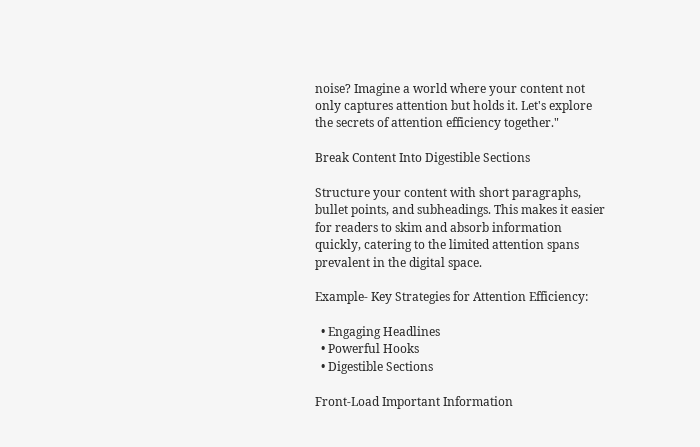noise? Imagine a world where your content not only captures attention but holds it. Let's explore the secrets of attention efficiency together."

Break Content Into Digestible Sections

Structure your content with short paragraphs, bullet points, and subheadings. This makes it easier for readers to skim and absorb information quickly, catering to the limited attention spans prevalent in the digital space.

Example- Key Strategies for Attention Efficiency:

  • Engaging Headlines
  • Powerful Hooks
  • Digestible Sections

Front-Load Important Information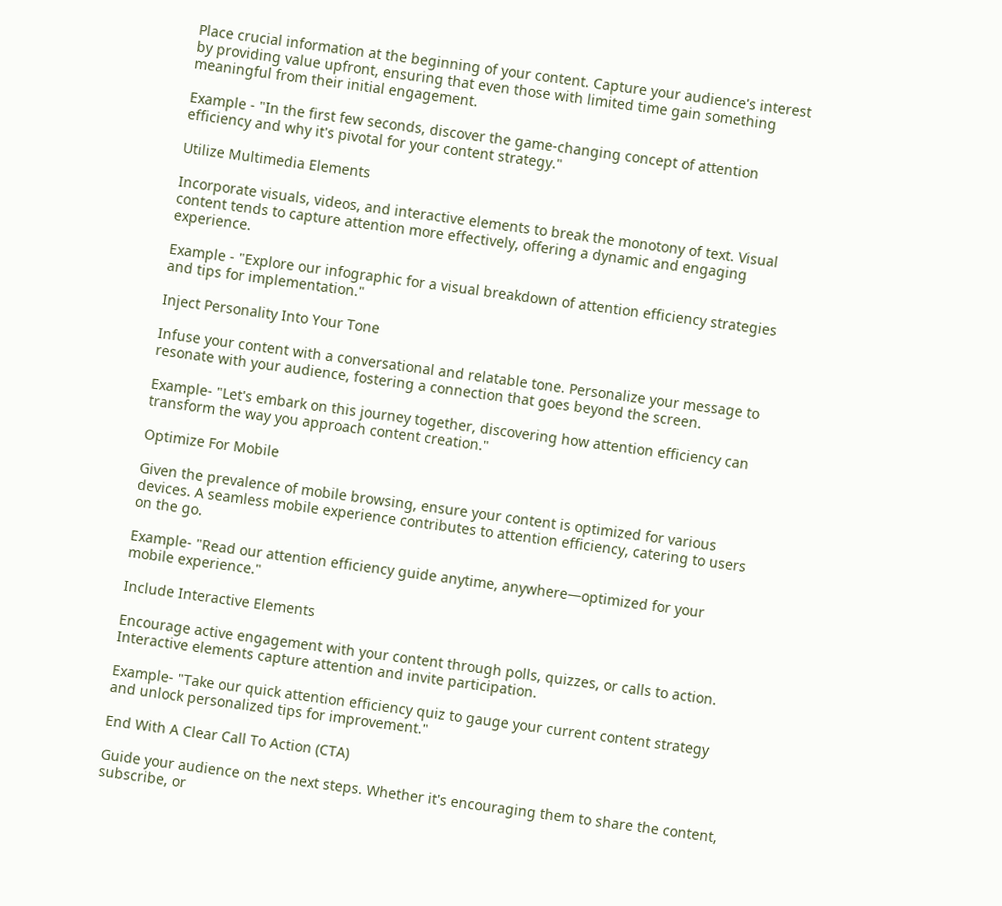Place crucial information at the beginning of your content. Capture your audience's interest by providing value upfront, ensuring that even those with limited time gain something meaningful from their initial engagement.

Example - "In the first few seconds, discover the game-changing concept of attention efficiency and why it's pivotal for your content strategy."

Utilize Multimedia Elements

Incorporate visuals, videos, and interactive elements to break the monotony of text. Visual content tends to capture attention more effectively, offering a dynamic and engaging experience.

Example - "Explore our infographic for a visual breakdown of attention efficiency strategies and tips for implementation."

Inject Personality Into Your Tone

Infuse your content with a conversational and relatable tone. Personalize your message to resonate with your audience, fostering a connection that goes beyond the screen.

Example- "Let's embark on this journey together, discovering how attention efficiency can transform the way you approach content creation."

Optimize For Mobile

Given the prevalence of mobile browsing, ensure your content is optimized for various devices. A seamless mobile experience contributes to attention efficiency, catering to users on the go.

Example- "Read our attention efficiency guide anytime, anywhere—optimized for your mobile experience."

Include Interactive Elements

Encourage active engagement with your content through polls, quizzes, or calls to action. Interactive elements capture attention and invite participation.

Example- "Take our quick attention efficiency quiz to gauge your current content strategy and unlock personalized tips for improvement."

End With A Clear Call To Action (CTA)

Guide your audience on the next steps. Whether it's encouraging them to share the content, subscribe, or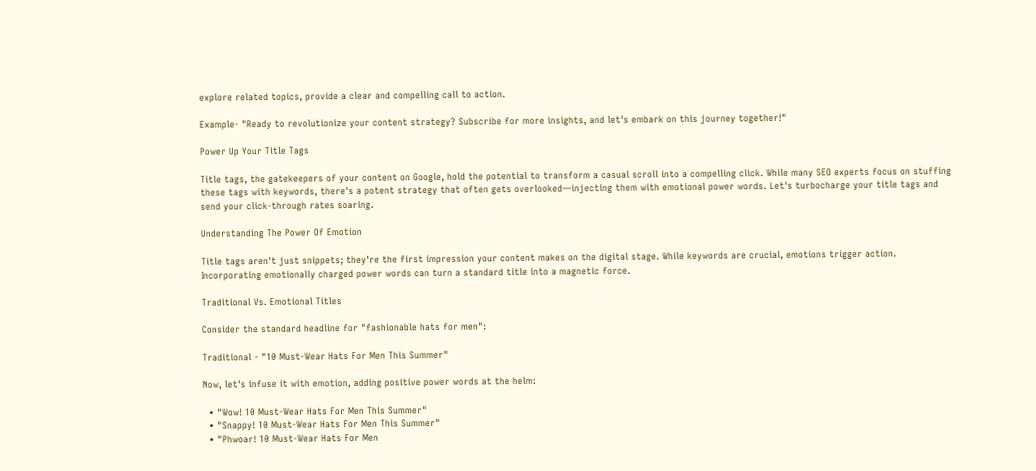explore related topics, provide a clear and compelling call to action.

Example- "Ready to revolutionize your content strategy? Subscribe for more insights, and let's embark on this journey together!"

Power Up Your Title Tags

Title tags, the gatekeepers of your content on Google, hold the potential to transform a casual scroll into a compelling click. While many SEO experts focus on stuffing these tags with keywords, there's a potent strategy that often gets overlooked—injecting them with emotional power words. Let's turbocharge your title tags and send your click-through rates soaring.

Understanding The Power Of Emotion

Title tags aren't just snippets; they're the first impression your content makes on the digital stage. While keywords are crucial, emotions trigger action. Incorporating emotionally charged power words can turn a standard title into a magnetic force.

Traditional Vs. Emotional Titles

Consider the standard headline for "fashionable hats for men":

Traditional - "10 Must-Wear Hats For Men This Summer"

Now, let's infuse it with emotion, adding positive power words at the helm:

  • "Wow! 10 Must-Wear Hats For Men This Summer"
  • "Snappy! 10 Must-Wear Hats For Men This Summer"
  • "Phwoar! 10 Must-Wear Hats For Men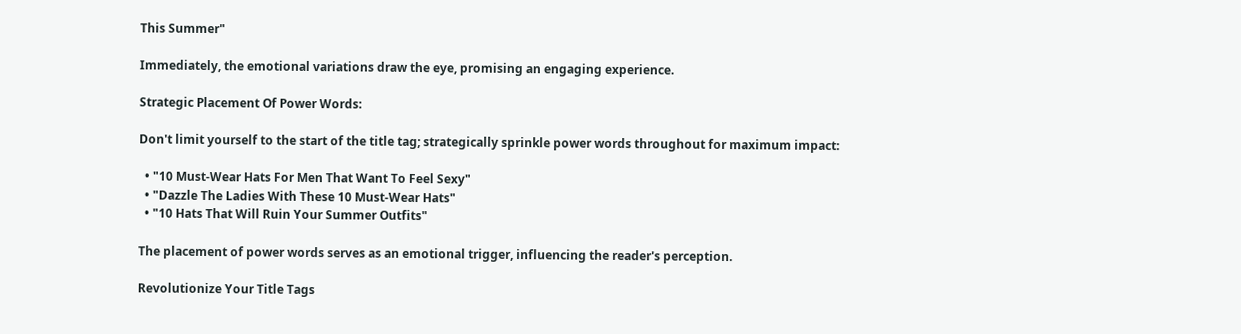This Summer"

Immediately, the emotional variations draw the eye, promising an engaging experience.

Strategic Placement Of Power Words:

Don't limit yourself to the start of the title tag; strategically sprinkle power words throughout for maximum impact:

  • "10 Must-Wear Hats For Men That Want To Feel Sexy"
  • "Dazzle The Ladies With These 10 Must-Wear Hats"
  • "10 Hats That Will Ruin Your Summer Outfits"

The placement of power words serves as an emotional trigger, influencing the reader's perception.

Revolutionize Your Title Tags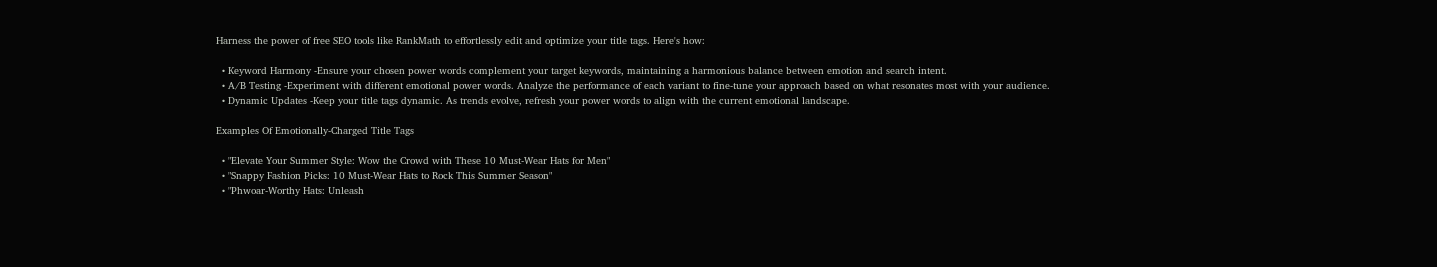Harness the power of free SEO tools like RankMath to effortlessly edit and optimize your title tags. Here's how:

  • Keyword Harmony -Ensure your chosen power words complement your target keywords, maintaining a harmonious balance between emotion and search intent.
  • A/B Testing -Experiment with different emotional power words. Analyze the performance of each variant to fine-tune your approach based on what resonates most with your audience.
  • Dynamic Updates -Keep your title tags dynamic. As trends evolve, refresh your power words to align with the current emotional landscape.

Examples Of Emotionally-Charged Title Tags

  • "Elevate Your Summer Style: Wow the Crowd with These 10 Must-Wear Hats for Men"
  • "Snappy Fashion Picks: 10 Must-Wear Hats to Rock This Summer Season"
  • "Phwoar-Worthy Hats: Unleash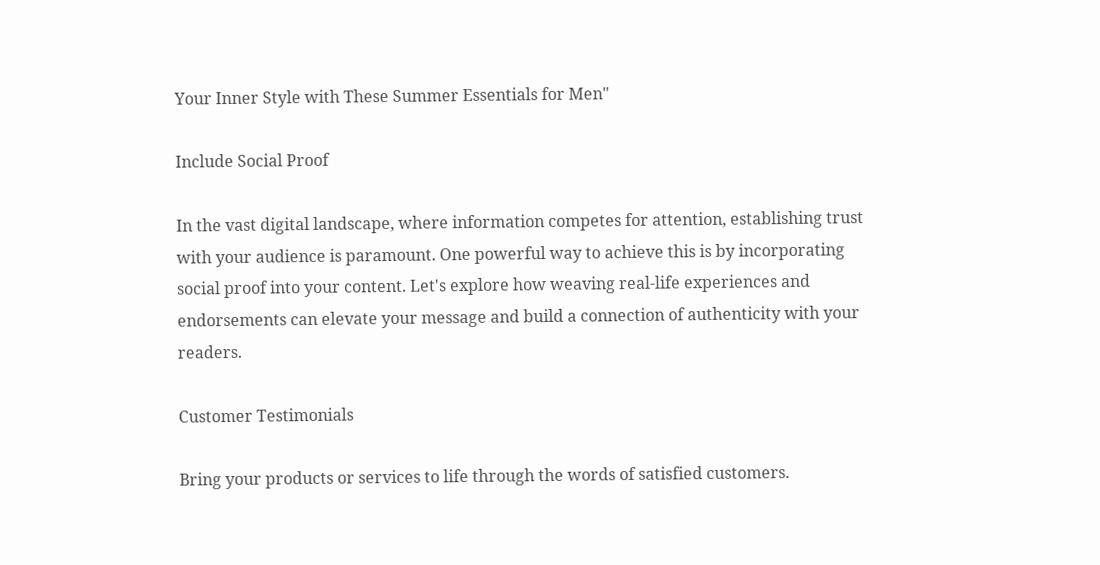Your Inner Style with These Summer Essentials for Men"

Include Social Proof

In the vast digital landscape, where information competes for attention, establishing trust with your audience is paramount. One powerful way to achieve this is by incorporating social proof into your content. Let's explore how weaving real-life experiences and endorsements can elevate your message and build a connection of authenticity with your readers.

Customer Testimonials

Bring your products or services to life through the words of satisfied customers.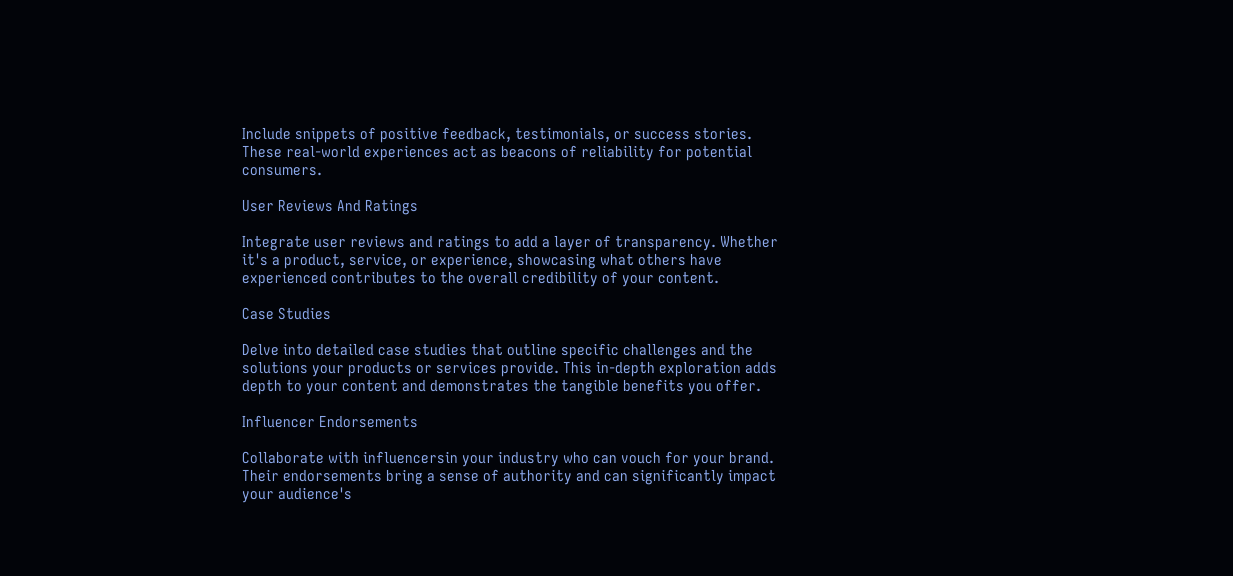Include snippets of positive feedback, testimonials, or success stories. These real-world experiences act as beacons of reliability for potential consumers.

User Reviews And Ratings

Integrate user reviews and ratings to add a layer of transparency. Whether it's a product, service, or experience, showcasing what others have experienced contributes to the overall credibility of your content.

Case Studies

Delve into detailed case studies that outline specific challenges and the solutions your products or services provide. This in-depth exploration adds depth to your content and demonstrates the tangible benefits you offer.

Influencer Endorsements

Collaborate with influencersin your industry who can vouch for your brand. Their endorsements bring a sense of authority and can significantly impact your audience's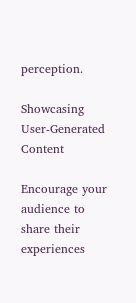perception.

Showcasing User-Generated Content

Encourage your audience to share their experiences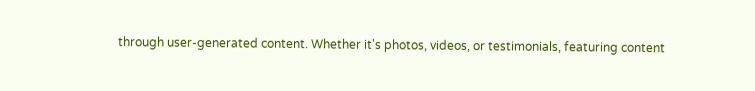through user-generated content. Whether it's photos, videos, or testimonials, featuring content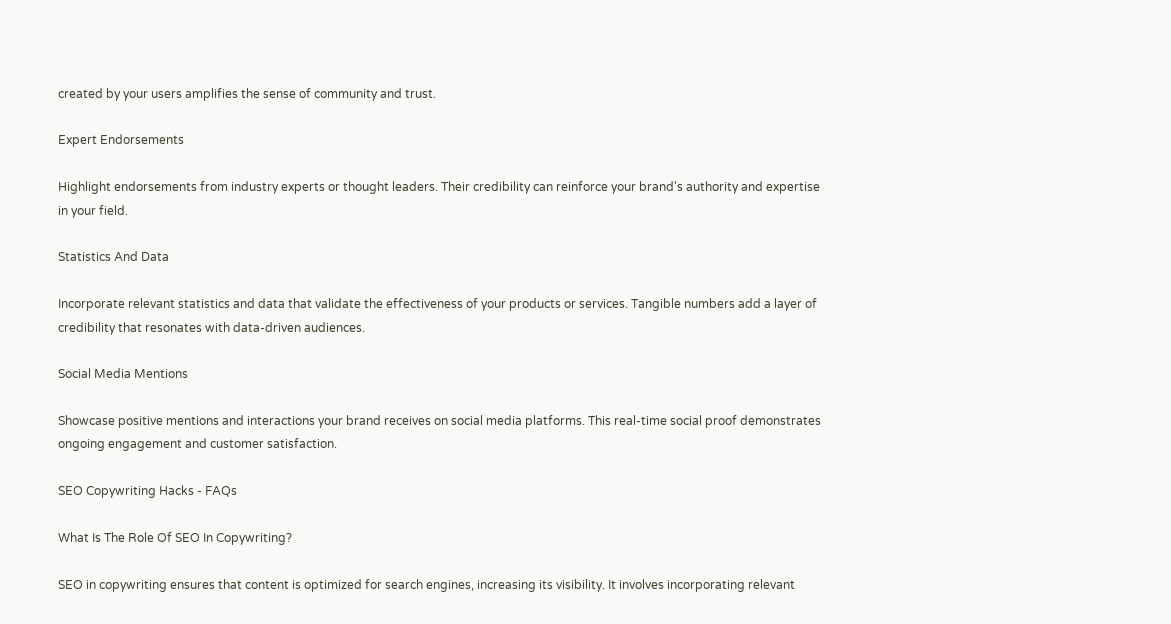created by your users amplifies the sense of community and trust.

Expert Endorsements

Highlight endorsements from industry experts or thought leaders. Their credibility can reinforce your brand's authority and expertise in your field.

Statistics And Data

Incorporate relevant statistics and data that validate the effectiveness of your products or services. Tangible numbers add a layer of credibility that resonates with data-driven audiences.

Social Media Mentions

Showcase positive mentions and interactions your brand receives on social media platforms. This real-time social proof demonstrates ongoing engagement and customer satisfaction.

SEO Copywriting Hacks - FAQs

What Is The Role Of SEO In Copywriting?

SEO in copywriting ensures that content is optimized for search engines, increasing its visibility. It involves incorporating relevant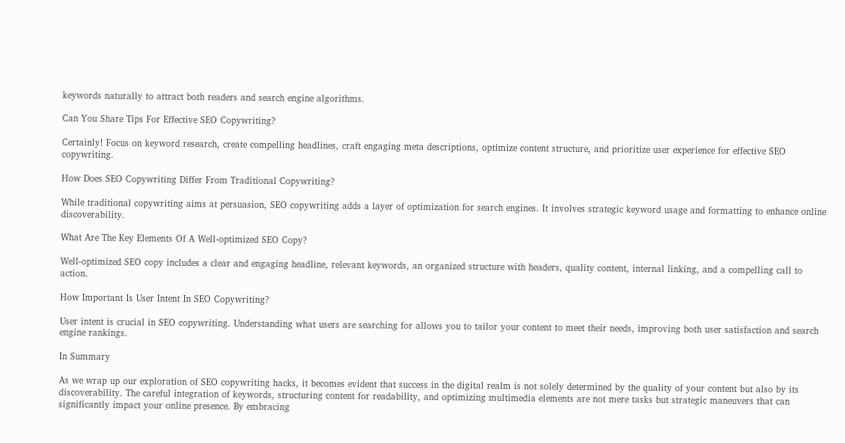keywords naturally to attract both readers and search engine algorithms.

Can You Share Tips For Effective SEO Copywriting?

Certainly! Focus on keyword research, create compelling headlines, craft engaging meta descriptions, optimize content structure, and prioritize user experience for effective SEO copywriting.

How Does SEO Copywriting Differ From Traditional Copywriting?

While traditional copywriting aims at persuasion, SEO copywriting adds a layer of optimization for search engines. It involves strategic keyword usage and formatting to enhance online discoverability.

What Are The Key Elements Of A Well-optimized SEO Copy?

Well-optimized SEO copy includes a clear and engaging headline, relevant keywords, an organized structure with headers, quality content, internal linking, and a compelling call to action.

How Important Is User Intent In SEO Copywriting?

User intent is crucial in SEO copywriting. Understanding what users are searching for allows you to tailor your content to meet their needs, improving both user satisfaction and search engine rankings.

In Summary

As we wrap up our exploration of SEO copywriting hacks, it becomes evident that success in the digital realm is not solely determined by the quality of your content but also by its discoverability. The careful integration of keywords, structuring content for readability, and optimizing multimedia elements are not mere tasks but strategic maneuvers that can significantly impact your online presence. By embracing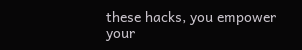these hacks, you empower your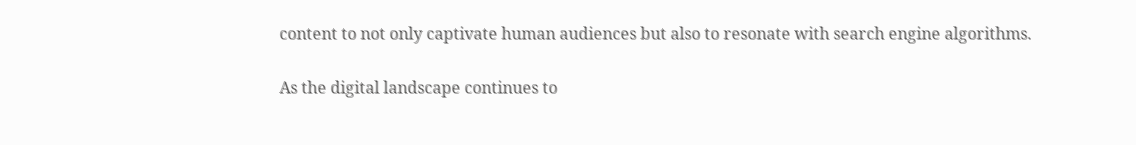content to not only captivate human audiences but also to resonate with search engine algorithms.

As the digital landscape continues to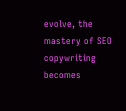evolve, the mastery of SEO copywriting becomes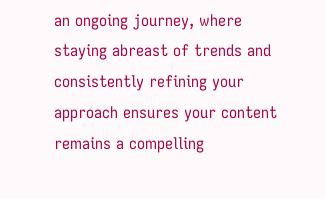an ongoing journey, where staying abreast of trends and consistently refining your approach ensures your content remains a compelling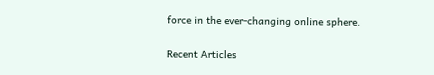force in the ever-changing online sphere.

Recent Articles